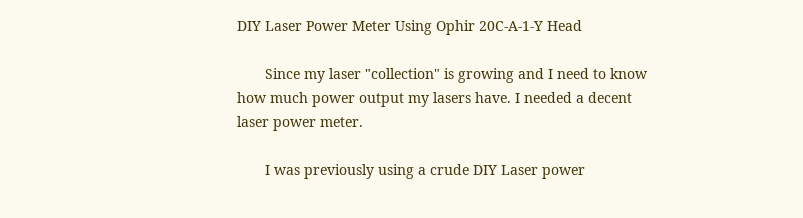DIY Laser Power Meter Using Ophir 20C-A-1-Y Head

       Since my laser "collection" is growing and I need to know how much power output my lasers have. I needed a decent laser power meter.

       I was previously using a crude DIY Laser power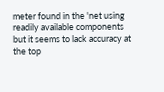meter found in the 'net using readily available components but it seems to lack accuracy at the top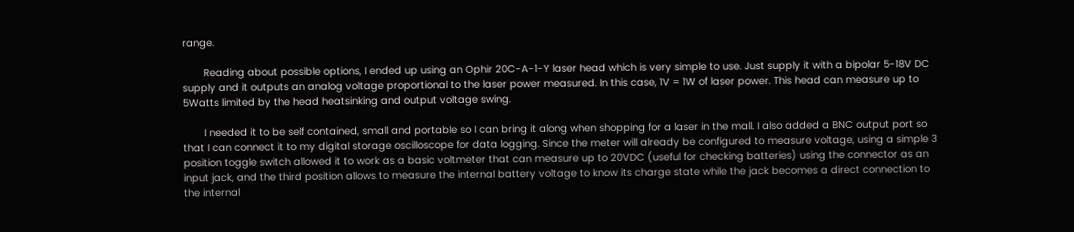range.

       Reading about possible options, I ended up using an Ophir 20C-A-1-Y laser head which is very simple to use. Just supply it with a bipolar 5-18V DC supply and it outputs an analog voltage proportional to the laser power measured. In this case, 1V = 1W of laser power. This head can measure up to 5Watts limited by the head heatsinking and output voltage swing.

       I needed it to be self contained, small and portable so I can bring it along when shopping for a laser in the mall. I also added a BNC output port so that I can connect it to my digital storage oscilloscope for data logging. Since the meter will already be configured to measure voltage, using a simple 3 position toggle switch allowed it to work as a basic voltmeter that can measure up to 20VDC (useful for checking batteries) using the connector as an input jack, and the third position allows to measure the internal battery voltage to know its charge state while the jack becomes a direct connection to the internal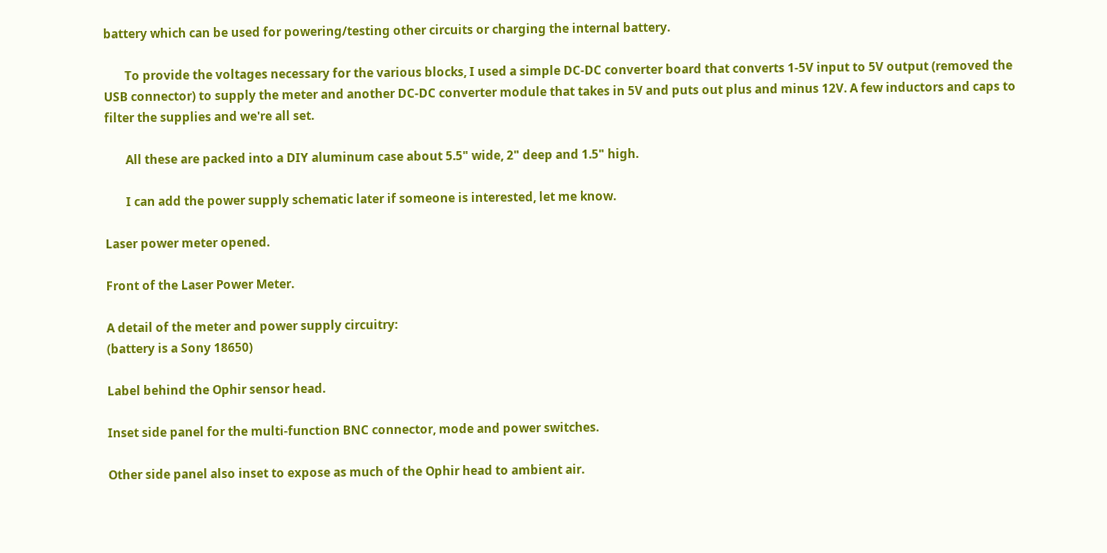battery which can be used for powering/testing other circuits or charging the internal battery.

       To provide the voltages necessary for the various blocks, I used a simple DC-DC converter board that converts 1-5V input to 5V output (removed the USB connector) to supply the meter and another DC-DC converter module that takes in 5V and puts out plus and minus 12V. A few inductors and caps to filter the supplies and we're all set.

       All these are packed into a DIY aluminum case about 5.5" wide, 2" deep and 1.5" high.

       I can add the power supply schematic later if someone is interested, let me know.

Laser power meter opened.

Front of the Laser Power Meter.

A detail of the meter and power supply circuitry:
(battery is a Sony 18650)

Label behind the Ophir sensor head.

Inset side panel for the multi-function BNC connector, mode and power switches.

Other side panel also inset to expose as much of the Ophir head to ambient air.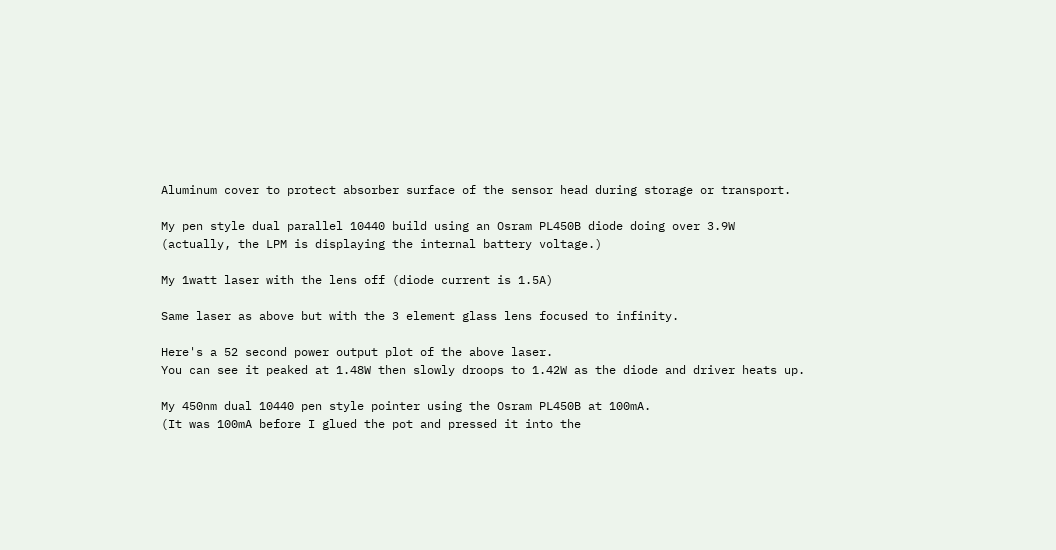Aluminum cover to protect absorber surface of the sensor head during storage or transport.

My pen style dual parallel 10440 build using an Osram PL450B diode doing over 3.9W
(actually, the LPM is displaying the internal battery voltage.)

My 1watt laser with the lens off (diode current is 1.5A)

Same laser as above but with the 3 element glass lens focused to infinity.

Here's a 52 second power output plot of the above laser.
You can see it peaked at 1.48W then slowly droops to 1.42W as the diode and driver heats up.

My 450nm dual 10440 pen style pointer using the Osram PL450B at 100mA.
(It was 100mA before I glued the pot and pressed it into the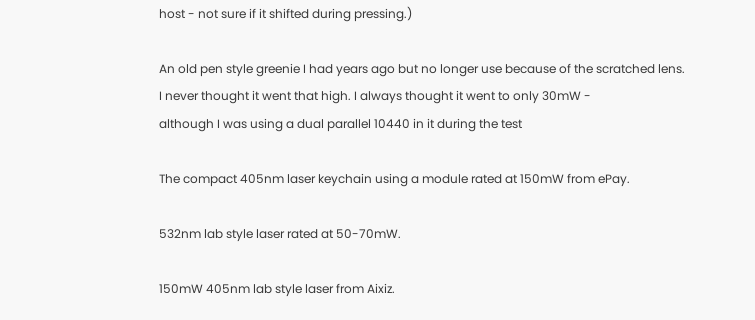host - not sure if it shifted during pressing.)

An old pen style greenie I had years ago but no longer use because of the scratched lens.
I never thought it went that high. I always thought it went to only 30mW -
although I was using a dual parallel 10440 in it during the test

The compact 405nm laser keychain using a module rated at 150mW from ePay.

532nm lab style laser rated at 50-70mW.

150mW 405nm lab style laser from Aixiz.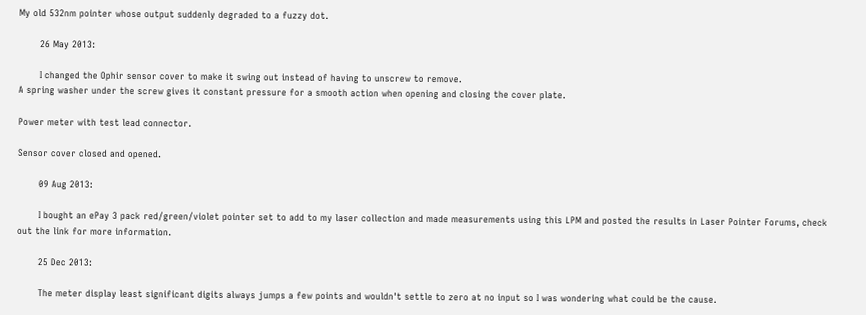My old 532nm pointer whose output suddenly degraded to a fuzzy dot.

       26 May 2013:

       I changed the Ophir sensor cover to make it swing out instead of having to unscrew to remove.
A spring washer under the screw gives it constant pressure for a smooth action when opening and closing the cover plate.

Power meter with test lead connector.

Sensor cover closed and opened.

       09 Aug 2013:

       I bought an ePay 3 pack red/green/violet pointer set to add to my laser collection and made measurements using this LPM and posted the results in Laser Pointer Forums, check out the link for more information.

       25 Dec 2013:

       The meter display least significant digits always jumps a few points and wouldn't settle to zero at no input so I was wondering what could be the cause.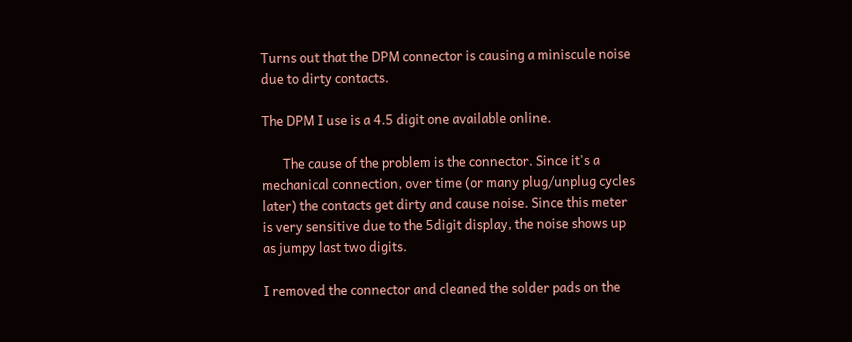Turns out that the DPM connector is causing a miniscule noise due to dirty contacts.

The DPM I use is a 4.5 digit one available online.

       The cause of the problem is the connector. Since it's a mechanical connection, over time (or many plug/unplug cycles later) the contacts get dirty and cause noise. Since this meter is very sensitive due to the 5digit display, the noise shows up as jumpy last two digits.

I removed the connector and cleaned the solder pads on the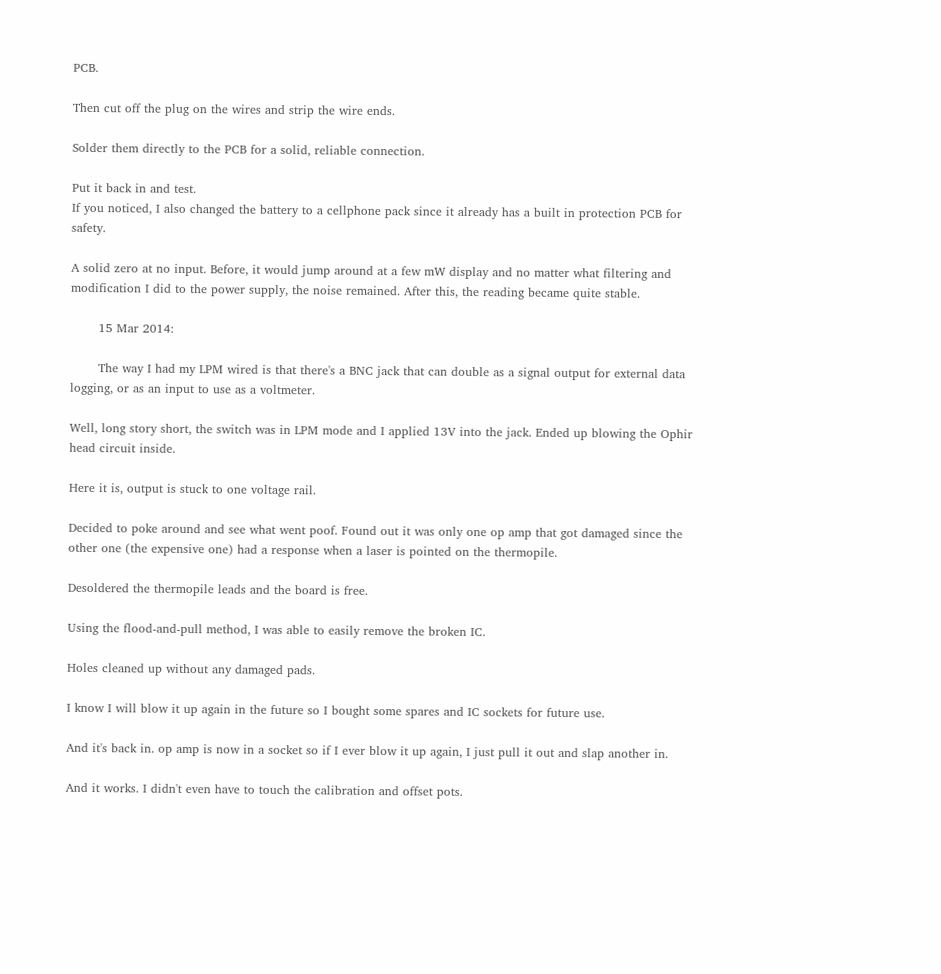PCB.

Then cut off the plug on the wires and strip the wire ends.

Solder them directly to the PCB for a solid, reliable connection.

Put it back in and test.
If you noticed, I also changed the battery to a cellphone pack since it already has a built in protection PCB for safety.

A solid zero at no input. Before, it would jump around at a few mW display and no matter what filtering and modification I did to the power supply, the noise remained. After this, the reading became quite stable.

       15 Mar 2014:

       The way I had my LPM wired is that there's a BNC jack that can double as a signal output for external data logging, or as an input to use as a voltmeter.

Well, long story short, the switch was in LPM mode and I applied 13V into the jack. Ended up blowing the Ophir head circuit inside.

Here it is, output is stuck to one voltage rail.

Decided to poke around and see what went poof. Found out it was only one op amp that got damaged since the other one (the expensive one) had a response when a laser is pointed on the thermopile.

Desoldered the thermopile leads and the board is free.

Using the flood-and-pull method, I was able to easily remove the broken IC.

Holes cleaned up without any damaged pads.

I know I will blow it up again in the future so I bought some spares and IC sockets for future use.

And it's back in. op amp is now in a socket so if I ever blow it up again, I just pull it out and slap another in.

And it works. I didn't even have to touch the calibration and offset pots.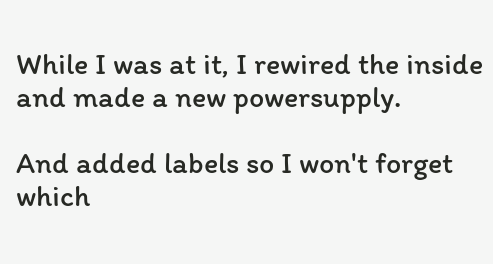While I was at it, I rewired the inside and made a new powersupply.

And added labels so I won't forget which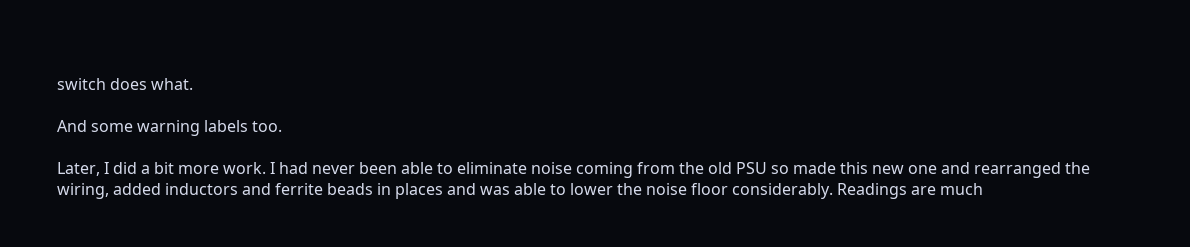switch does what.

And some warning labels too.

Later, I did a bit more work. I had never been able to eliminate noise coming from the old PSU so made this new one and rearranged the wiring, added inductors and ferrite beads in places and was able to lower the noise floor considerably. Readings are much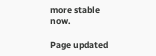more stable now.

Page updated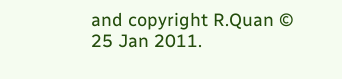and copyright R.Quan © 25 Jan 2011.